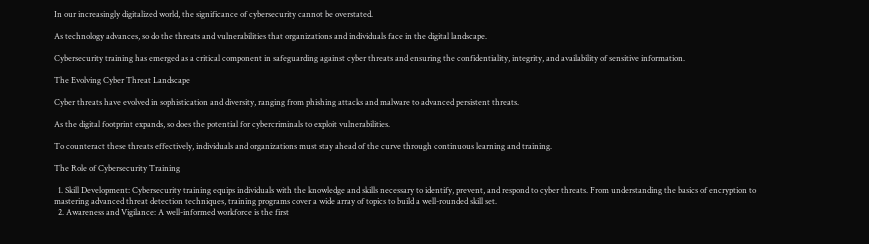In our increasingly digitalized world, the significance of cybersecurity cannot be overstated.

As technology advances, so do the threats and vulnerabilities that organizations and individuals face in the digital landscape.

Cybersecurity training has emerged as a critical component in safeguarding against cyber threats and ensuring the confidentiality, integrity, and availability of sensitive information.

The Evolving Cyber Threat Landscape

Cyber threats have evolved in sophistication and diversity, ranging from phishing attacks and malware to advanced persistent threats.

As the digital footprint expands, so does the potential for cybercriminals to exploit vulnerabilities.

To counteract these threats effectively, individuals and organizations must stay ahead of the curve through continuous learning and training.

The Role of Cybersecurity Training

  1. Skill Development: Cybersecurity training equips individuals with the knowledge and skills necessary to identify, prevent, and respond to cyber threats. From understanding the basics of encryption to mastering advanced threat detection techniques, training programs cover a wide array of topics to build a well-rounded skill set.
  2. Awareness and Vigilance: A well-informed workforce is the first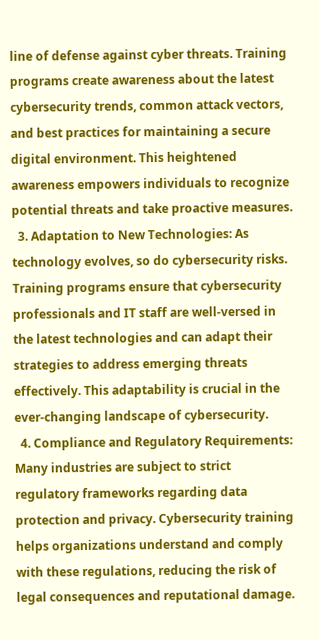line of defense against cyber threats. Training programs create awareness about the latest cybersecurity trends, common attack vectors, and best practices for maintaining a secure digital environment. This heightened awareness empowers individuals to recognize potential threats and take proactive measures.
  3. Adaptation to New Technologies: As technology evolves, so do cybersecurity risks. Training programs ensure that cybersecurity professionals and IT staff are well-versed in the latest technologies and can adapt their strategies to address emerging threats effectively. This adaptability is crucial in the ever-changing landscape of cybersecurity.
  4. Compliance and Regulatory Requirements: Many industries are subject to strict regulatory frameworks regarding data protection and privacy. Cybersecurity training helps organizations understand and comply with these regulations, reducing the risk of legal consequences and reputational damage.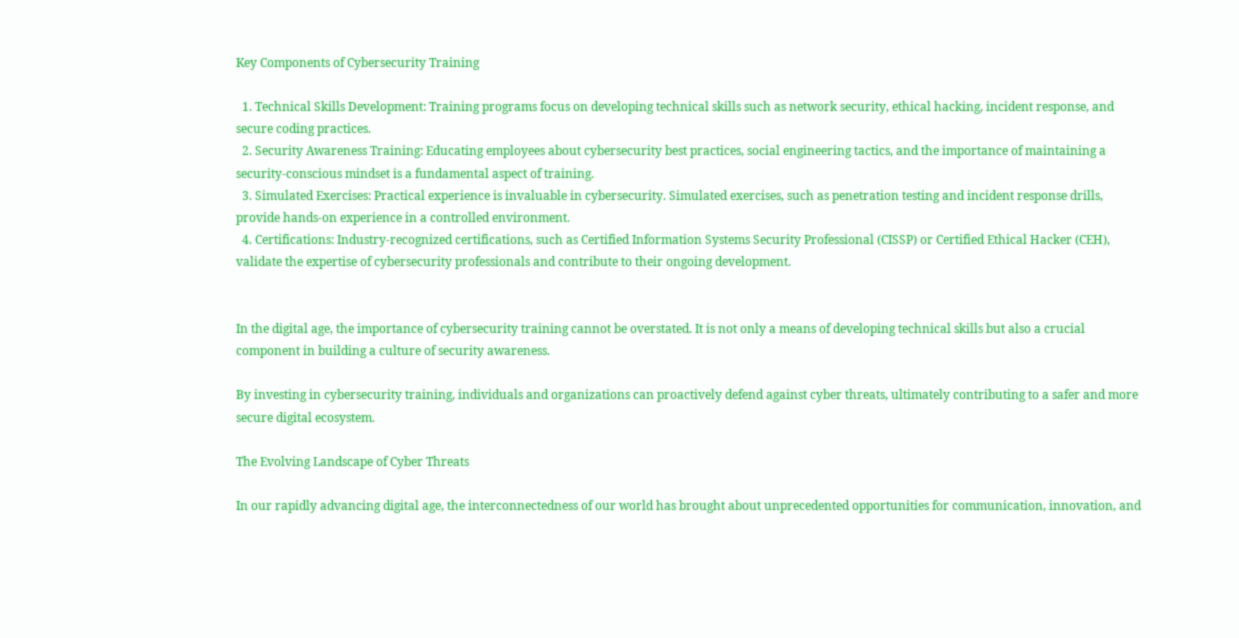Key Components of Cybersecurity Training

  1. Technical Skills Development: Training programs focus on developing technical skills such as network security, ethical hacking, incident response, and secure coding practices.
  2. Security Awareness Training: Educating employees about cybersecurity best practices, social engineering tactics, and the importance of maintaining a security-conscious mindset is a fundamental aspect of training.
  3. Simulated Exercises: Practical experience is invaluable in cybersecurity. Simulated exercises, such as penetration testing and incident response drills, provide hands-on experience in a controlled environment.
  4. Certifications: Industry-recognized certifications, such as Certified Information Systems Security Professional (CISSP) or Certified Ethical Hacker (CEH), validate the expertise of cybersecurity professionals and contribute to their ongoing development.


In the digital age, the importance of cybersecurity training cannot be overstated. It is not only a means of developing technical skills but also a crucial component in building a culture of security awareness.

By investing in cybersecurity training, individuals and organizations can proactively defend against cyber threats, ultimately contributing to a safer and more secure digital ecosystem.

The Evolving Landscape of Cyber Threats

In our rapidly advancing digital age, the interconnectedness of our world has brought about unprecedented opportunities for communication, innovation, and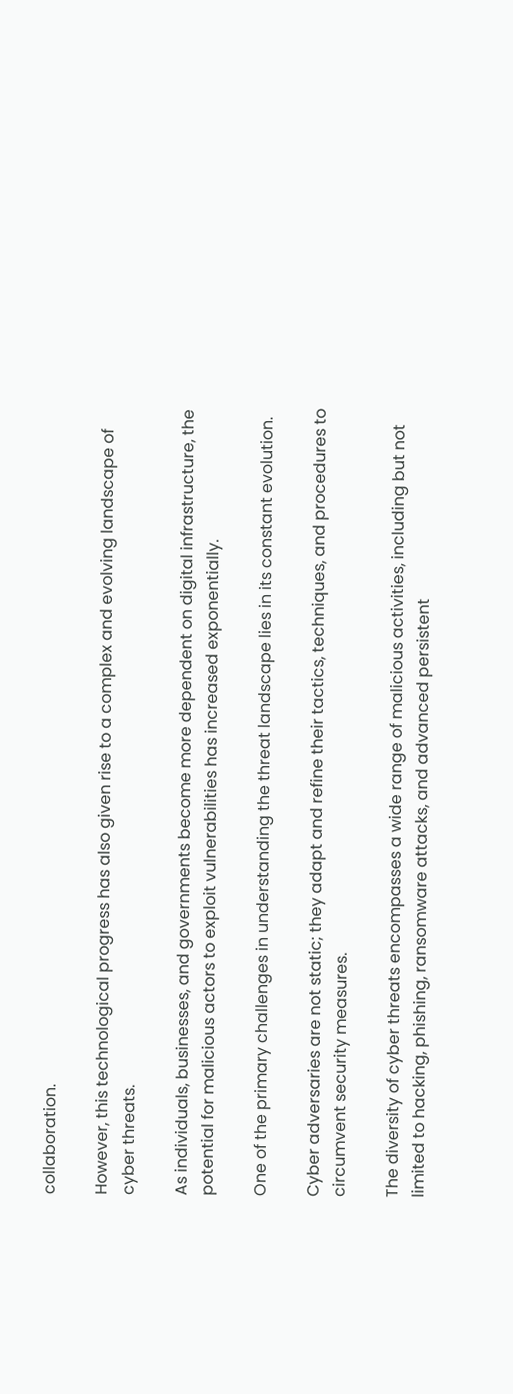collaboration.

However, this technological progress has also given rise to a complex and evolving landscape of cyber threats.

As individuals, businesses, and governments become more dependent on digital infrastructure, the potential for malicious actors to exploit vulnerabilities has increased exponentially.

One of the primary challenges in understanding the threat landscape lies in its constant evolution.

Cyber adversaries are not static; they adapt and refine their tactics, techniques, and procedures to circumvent security measures.

The diversity of cyber threats encompasses a wide range of malicious activities, including but not limited to hacking, phishing, ransomware attacks, and advanced persistent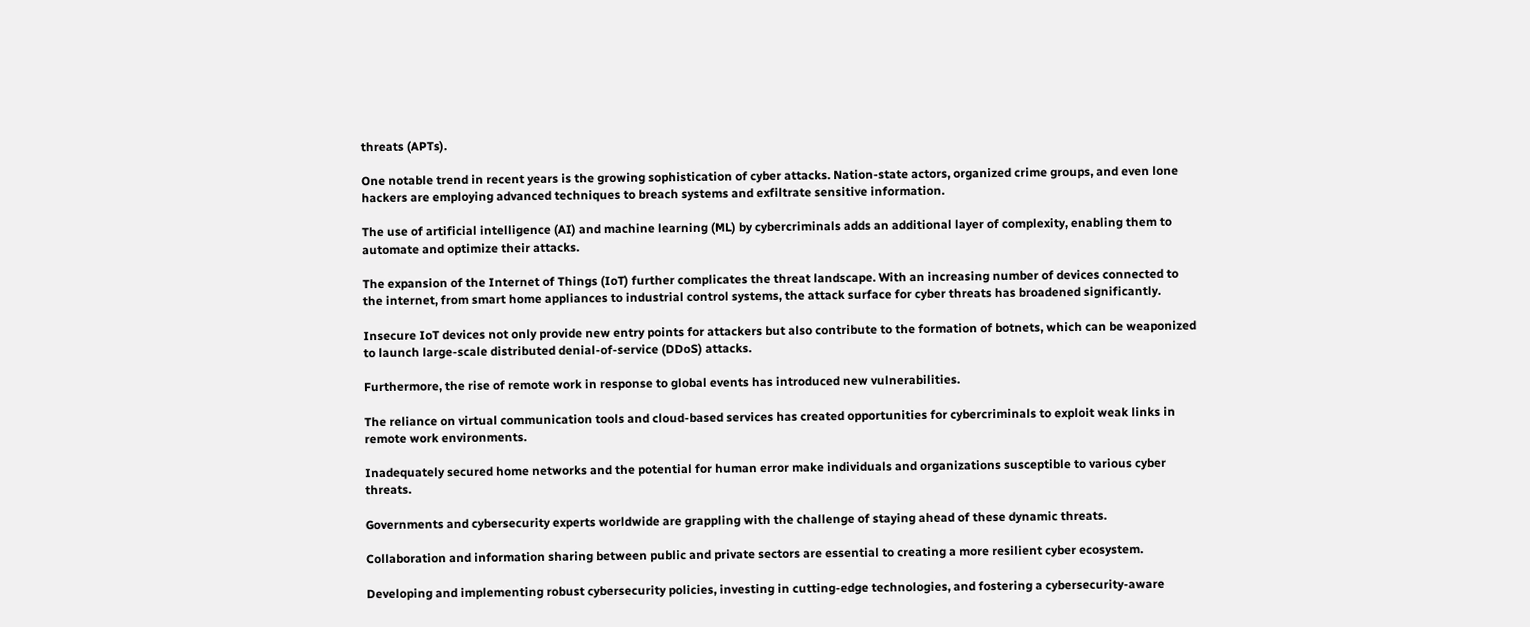threats (APTs).

One notable trend in recent years is the growing sophistication of cyber attacks. Nation-state actors, organized crime groups, and even lone hackers are employing advanced techniques to breach systems and exfiltrate sensitive information.

The use of artificial intelligence (AI) and machine learning (ML) by cybercriminals adds an additional layer of complexity, enabling them to automate and optimize their attacks.

The expansion of the Internet of Things (IoT) further complicates the threat landscape. With an increasing number of devices connected to the internet, from smart home appliances to industrial control systems, the attack surface for cyber threats has broadened significantly.

Insecure IoT devices not only provide new entry points for attackers but also contribute to the formation of botnets, which can be weaponized to launch large-scale distributed denial-of-service (DDoS) attacks.

Furthermore, the rise of remote work in response to global events has introduced new vulnerabilities.

The reliance on virtual communication tools and cloud-based services has created opportunities for cybercriminals to exploit weak links in remote work environments.

Inadequately secured home networks and the potential for human error make individuals and organizations susceptible to various cyber threats.

Governments and cybersecurity experts worldwide are grappling with the challenge of staying ahead of these dynamic threats.

Collaboration and information sharing between public and private sectors are essential to creating a more resilient cyber ecosystem.

Developing and implementing robust cybersecurity policies, investing in cutting-edge technologies, and fostering a cybersecurity-aware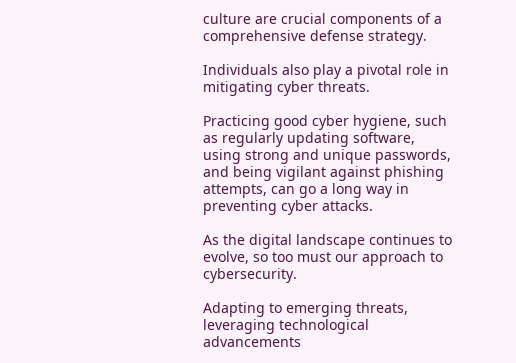culture are crucial components of a comprehensive defense strategy.

Individuals also play a pivotal role in mitigating cyber threats.

Practicing good cyber hygiene, such as regularly updating software, using strong and unique passwords, and being vigilant against phishing attempts, can go a long way in preventing cyber attacks.

As the digital landscape continues to evolve, so too must our approach to cybersecurity.

Adapting to emerging threats, leveraging technological advancements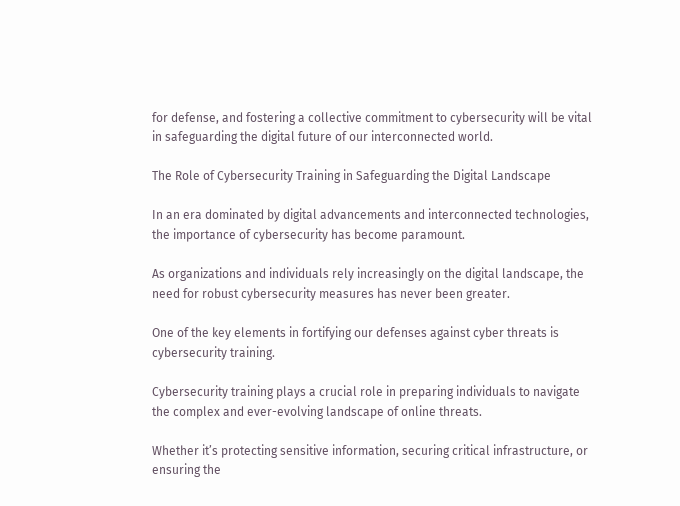for defense, and fostering a collective commitment to cybersecurity will be vital in safeguarding the digital future of our interconnected world.

The Role of Cybersecurity Training in Safeguarding the Digital Landscape

In an era dominated by digital advancements and interconnected technologies, the importance of cybersecurity has become paramount.

As organizations and individuals rely increasingly on the digital landscape, the need for robust cybersecurity measures has never been greater.

One of the key elements in fortifying our defenses against cyber threats is cybersecurity training.

Cybersecurity training plays a crucial role in preparing individuals to navigate the complex and ever-evolving landscape of online threats.

Whether it’s protecting sensitive information, securing critical infrastructure, or ensuring the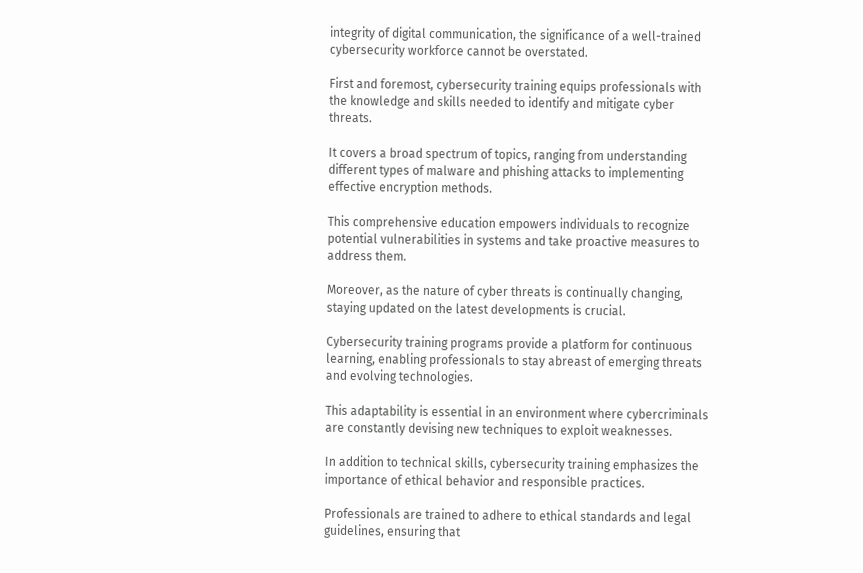integrity of digital communication, the significance of a well-trained cybersecurity workforce cannot be overstated.

First and foremost, cybersecurity training equips professionals with the knowledge and skills needed to identify and mitigate cyber threats.

It covers a broad spectrum of topics, ranging from understanding different types of malware and phishing attacks to implementing effective encryption methods.

This comprehensive education empowers individuals to recognize potential vulnerabilities in systems and take proactive measures to address them.

Moreover, as the nature of cyber threats is continually changing, staying updated on the latest developments is crucial.

Cybersecurity training programs provide a platform for continuous learning, enabling professionals to stay abreast of emerging threats and evolving technologies.

This adaptability is essential in an environment where cybercriminals are constantly devising new techniques to exploit weaknesses.

In addition to technical skills, cybersecurity training emphasizes the importance of ethical behavior and responsible practices.

Professionals are trained to adhere to ethical standards and legal guidelines, ensuring that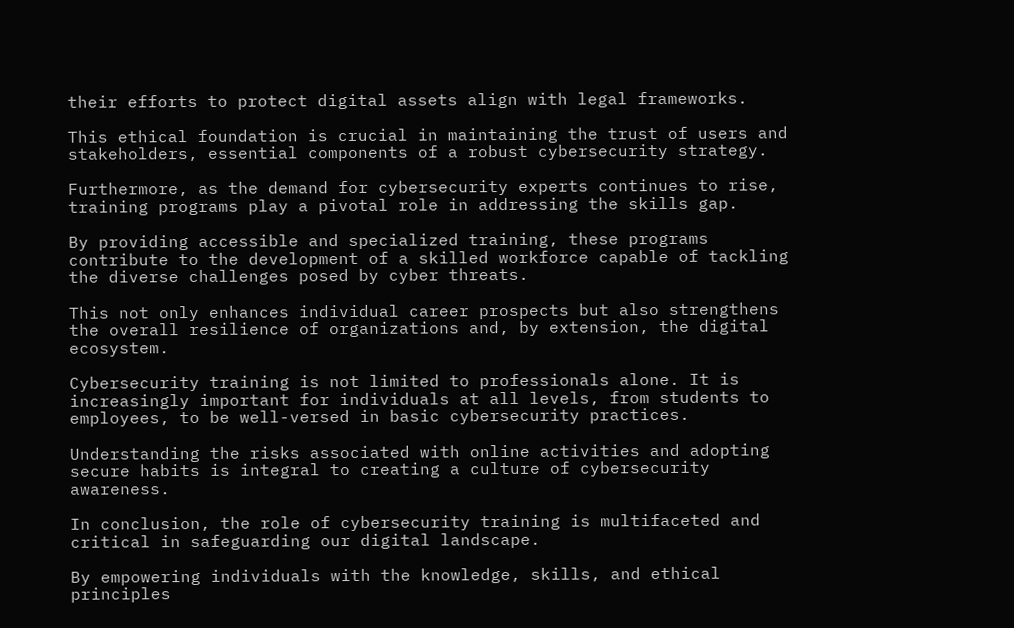their efforts to protect digital assets align with legal frameworks.

This ethical foundation is crucial in maintaining the trust of users and stakeholders, essential components of a robust cybersecurity strategy.

Furthermore, as the demand for cybersecurity experts continues to rise, training programs play a pivotal role in addressing the skills gap.

By providing accessible and specialized training, these programs contribute to the development of a skilled workforce capable of tackling the diverse challenges posed by cyber threats.

This not only enhances individual career prospects but also strengthens the overall resilience of organizations and, by extension, the digital ecosystem.

Cybersecurity training is not limited to professionals alone. It is increasingly important for individuals at all levels, from students to employees, to be well-versed in basic cybersecurity practices.

Understanding the risks associated with online activities and adopting secure habits is integral to creating a culture of cybersecurity awareness.

In conclusion, the role of cybersecurity training is multifaceted and critical in safeguarding our digital landscape.

By empowering individuals with the knowledge, skills, and ethical principles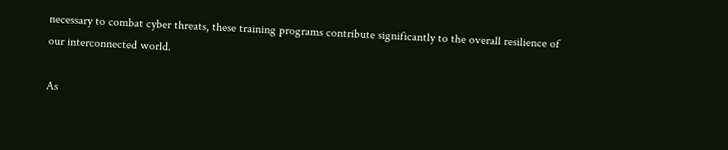necessary to combat cyber threats, these training programs contribute significantly to the overall resilience of our interconnected world.

As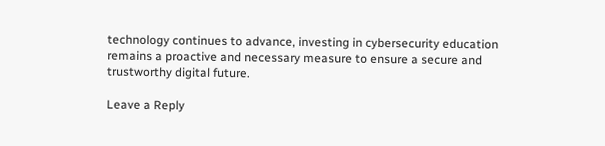technology continues to advance, investing in cybersecurity education remains a proactive and necessary measure to ensure a secure and trustworthy digital future.

Leave a Reply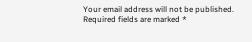Your email address will not be published. Required fields are marked *